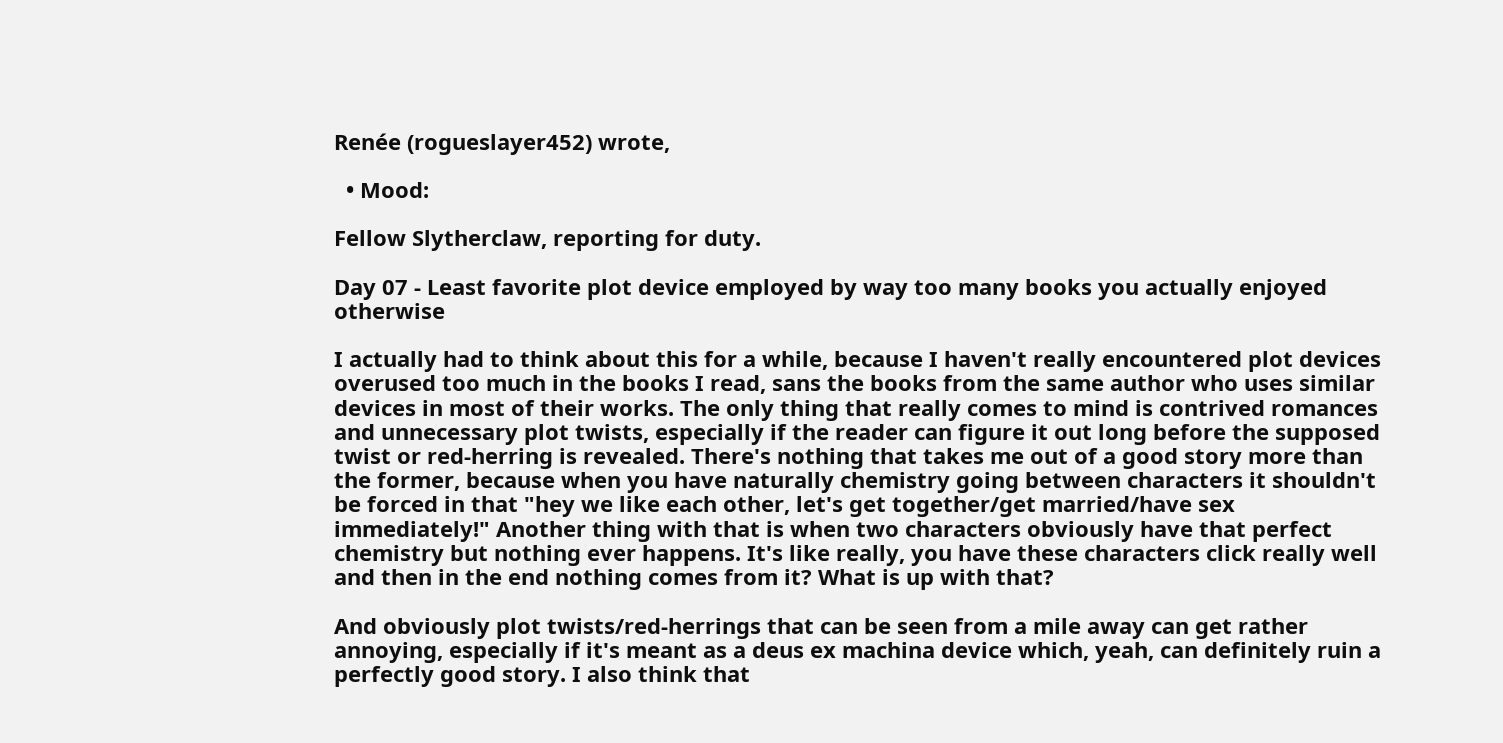Renée (rogueslayer452) wrote,

  • Mood:

Fellow Slytherclaw, reporting for duty.

Day 07 - Least favorite plot device employed by way too many books you actually enjoyed otherwise

I actually had to think about this for a while, because I haven't really encountered plot devices overused too much in the books I read, sans the books from the same author who uses similar devices in most of their works. The only thing that really comes to mind is contrived romances and unnecessary plot twists, especially if the reader can figure it out long before the supposed twist or red-herring is revealed. There's nothing that takes me out of a good story more than the former, because when you have naturally chemistry going between characters it shouldn't be forced in that "hey we like each other, let's get together/get married/have sex immediately!" Another thing with that is when two characters obviously have that perfect chemistry but nothing ever happens. It's like really, you have these characters click really well and then in the end nothing comes from it? What is up with that?

And obviously plot twists/red-herrings that can be seen from a mile away can get rather annoying, especially if it's meant as a deus ex machina device which, yeah, can definitely ruin a perfectly good story. I also think that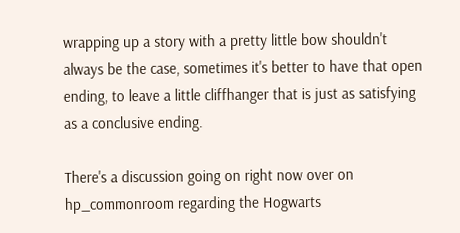wrapping up a story with a pretty little bow shouldn't always be the case, sometimes it's better to have that open ending, to leave a little cliffhanger that is just as satisfying as a conclusive ending.

There's a discussion going on right now over on hp_commonroom regarding the Hogwarts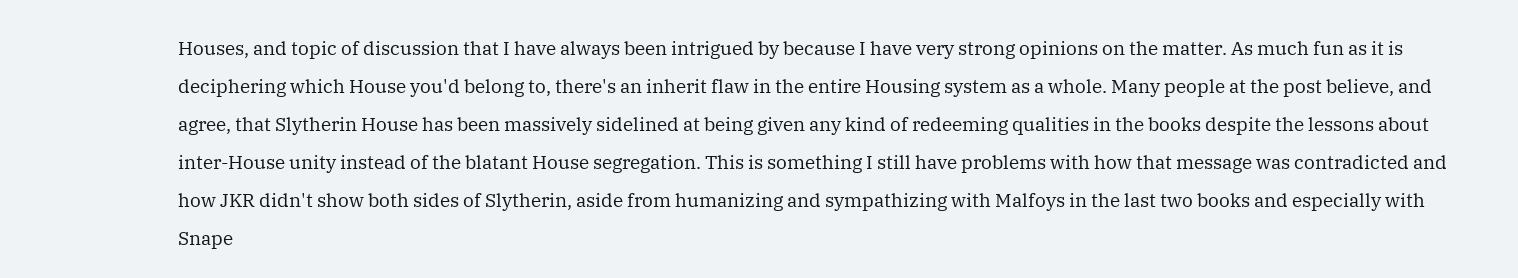Houses, and topic of discussion that I have always been intrigued by because I have very strong opinions on the matter. As much fun as it is deciphering which House you'd belong to, there's an inherit flaw in the entire Housing system as a whole. Many people at the post believe, and agree, that Slytherin House has been massively sidelined at being given any kind of redeeming qualities in the books despite the lessons about inter-House unity instead of the blatant House segregation. This is something I still have problems with how that message was contradicted and how JKR didn't show both sides of Slytherin, aside from humanizing and sympathizing with Malfoys in the last two books and especially with Snape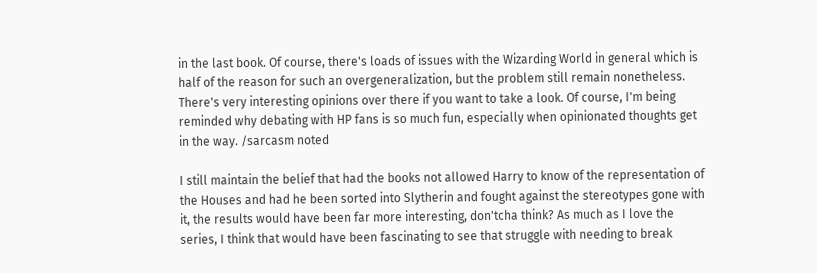in the last book. Of course, there's loads of issues with the Wizarding World in general which is half of the reason for such an overgeneralization, but the problem still remain nonetheless. There's very interesting opinions over there if you want to take a look. Of course, I'm being reminded why debating with HP fans is so much fun, especially when opinionated thoughts get in the way. /sarcasm noted

I still maintain the belief that had the books not allowed Harry to know of the representation of the Houses and had he been sorted into Slytherin and fought against the stereotypes gone with it, the results would have been far more interesting, don'tcha think? As much as I love the series, I think that would have been fascinating to see that struggle with needing to break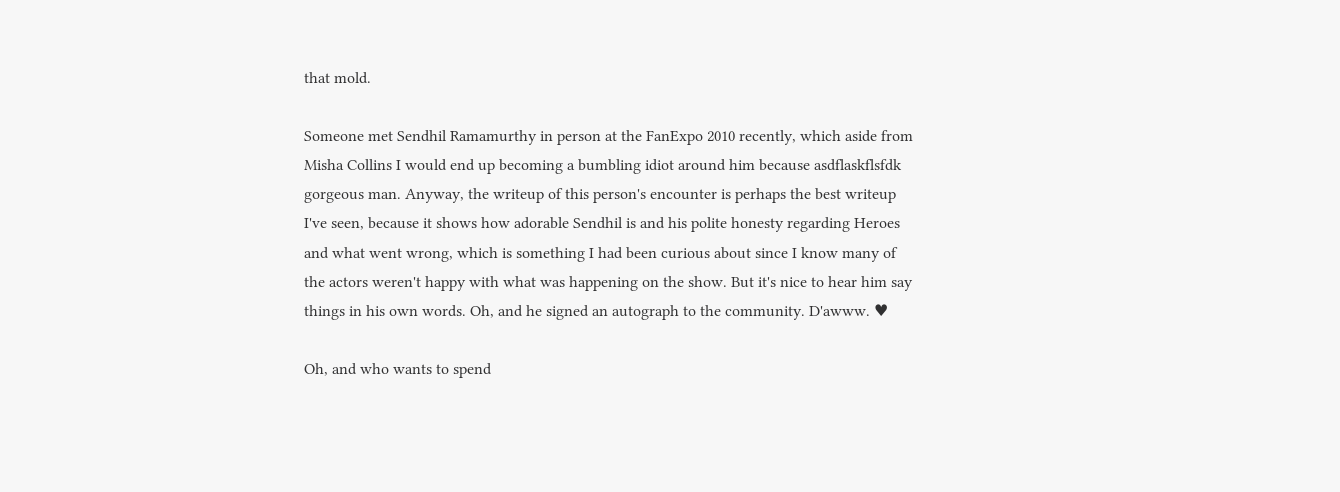that mold.

Someone met Sendhil Ramamurthy in person at the FanExpo 2010 recently, which aside from Misha Collins I would end up becoming a bumbling idiot around him because asdflaskflsfdk gorgeous man. Anyway, the writeup of this person's encounter is perhaps the best writeup I've seen, because it shows how adorable Sendhil is and his polite honesty regarding Heroes and what went wrong, which is something I had been curious about since I know many of the actors weren't happy with what was happening on the show. But it's nice to hear him say things in his own words. Oh, and he signed an autograph to the community. D'awww. ♥

Oh, and who wants to spend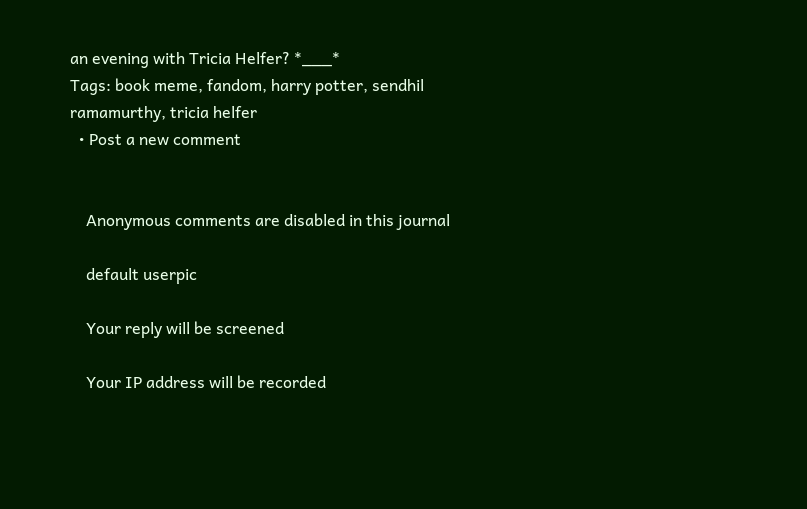an evening with Tricia Helfer? *___*
Tags: book meme, fandom, harry potter, sendhil ramamurthy, tricia helfer
  • Post a new comment


    Anonymous comments are disabled in this journal

    default userpic

    Your reply will be screened

    Your IP address will be recorded